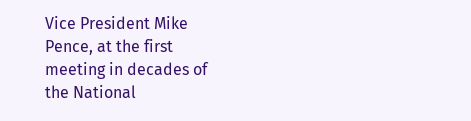Vice President Mike Pence, at the first meeting in decades of the National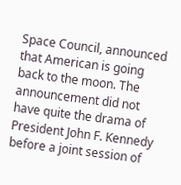Space Council, announced that American is going back to the moon. The announcement did not have quite the drama of President John F. Kennedy before a joint session of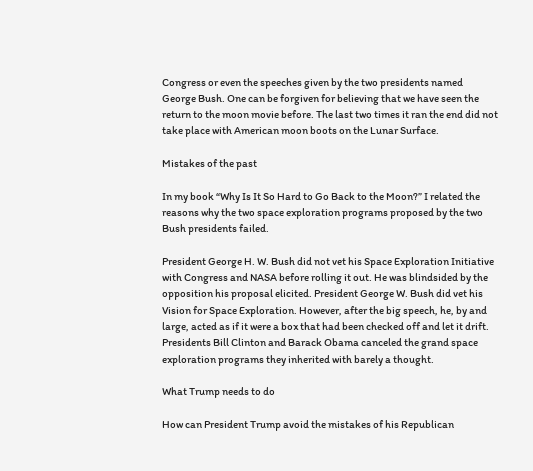Congress or even the speeches given by the two presidents named George Bush. One can be forgiven for believing that we have seen the return to the moon movie before. The last two times it ran the end did not take place with American moon boots on the Lunar Surface.

Mistakes of the past

In my book “Why Is It So Hard to Go Back to the Moon?” I related the reasons why the two space exploration programs proposed by the two Bush presidents failed.

President George H. W. Bush did not vet his Space Exploration Initiative with Congress and NASA before rolling it out. He was blindsided by the opposition his proposal elicited. President George W. Bush did vet his Vision for Space Exploration. However, after the big speech, he, by and large, acted as if it were a box that had been checked off and let it drift. Presidents Bill Clinton and Barack Obama canceled the grand space exploration programs they inherited with barely a thought.

What Trump needs to do

How can President Trump avoid the mistakes of his Republican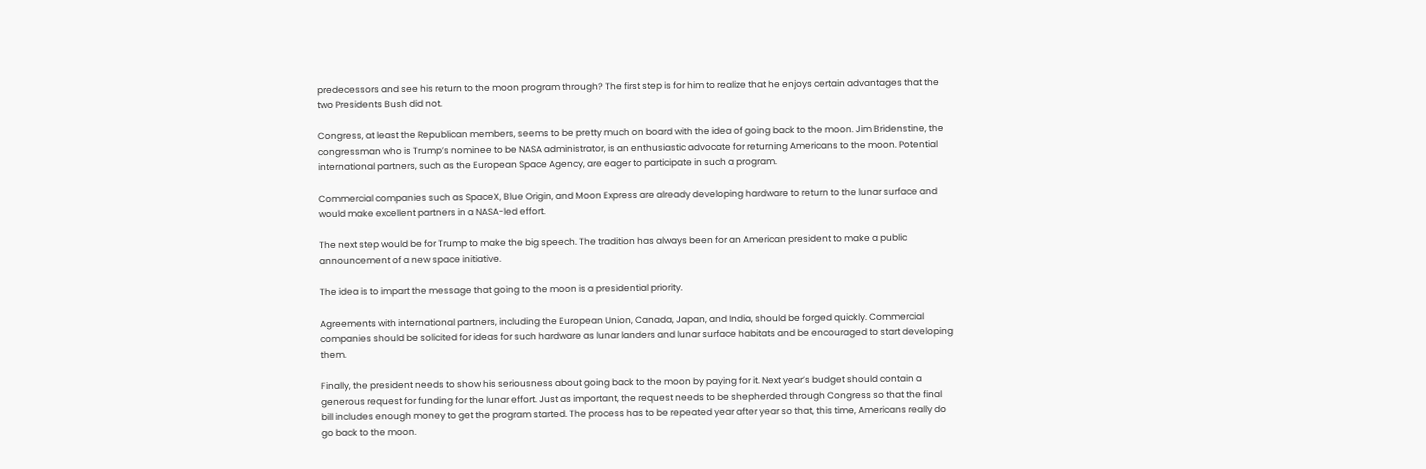predecessors and see his return to the moon program through? The first step is for him to realize that he enjoys certain advantages that the two Presidents Bush did not.

Congress, at least the Republican members, seems to be pretty much on board with the idea of going back to the moon. Jim Bridenstine, the congressman who is Trump’s nominee to be NASA administrator, is an enthusiastic advocate for returning Americans to the moon. Potential international partners, such as the European Space Agency, are eager to participate in such a program.

Commercial companies such as SpaceX, Blue Origin, and Moon Express are already developing hardware to return to the lunar surface and would make excellent partners in a NASA-led effort.

The next step would be for Trump to make the big speech. The tradition has always been for an American president to make a public announcement of a new space initiative.

The idea is to impart the message that going to the moon is a presidential priority.

Agreements with international partners, including the European Union, Canada, Japan, and India, should be forged quickly. Commercial companies should be solicited for ideas for such hardware as lunar landers and lunar surface habitats and be encouraged to start developing them.

Finally, the president needs to show his seriousness about going back to the moon by paying for it. Next year’s budget should contain a generous request for funding for the lunar effort. Just as important, the request needs to be shepherded through Congress so that the final bill includes enough money to get the program started. The process has to be repeated year after year so that, this time, Americans really do go back to the moon.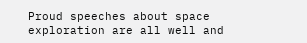Proud speeches about space exploration are all well and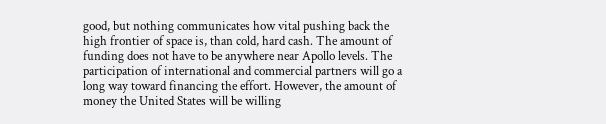good, but nothing communicates how vital pushing back the high frontier of space is, than cold, hard cash. The amount of funding does not have to be anywhere near Apollo levels. The participation of international and commercial partners will go a long way toward financing the effort. However, the amount of money the United States will be willing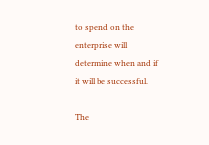to spend on the enterprise will determine when and if it will be successful.

The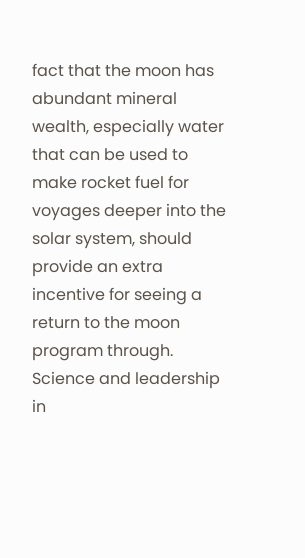fact that the moon has abundant mineral wealth, especially water that can be used to make rocket fuel for voyages deeper into the solar system, should provide an extra incentive for seeing a return to the moon program through. Science and leadership in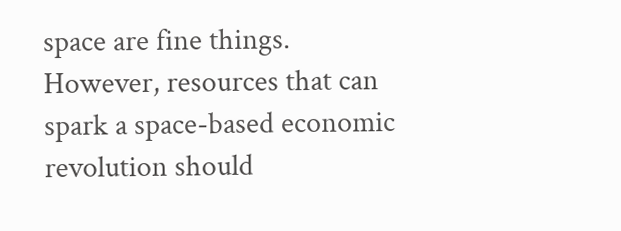space are fine things. However, resources that can spark a space-based economic revolution should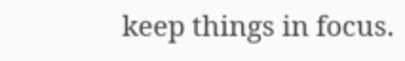keep things in focus.